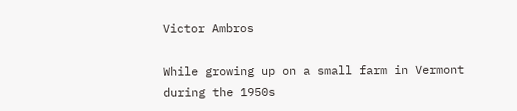Victor Ambros

While growing up on a small farm in Vermont during the 1950s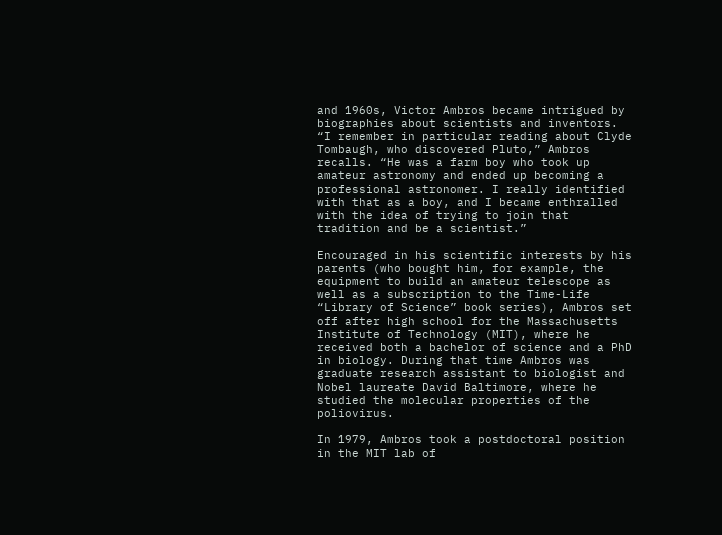and 1960s, Victor Ambros became intrigued by biographies about scientists and inventors. “I remember in particular reading about Clyde Tombaugh, who discovered Pluto,” Ambros recalls. “He was a farm boy who took up amateur astronomy and ended up becoming a professional astronomer. I really identified with that as a boy, and I became enthralled with the idea of trying to join that tradition and be a scientist.”

Encouraged in his scientific interests by his parents (who bought him, for example, the equipment to build an amateur telescope as well as a subscription to the Time-Life “Library of Science” book series), Ambros set off after high school for the Massachusetts Institute of Technology (MIT), where he received both a bachelor of science and a PhD in biology. During that time Ambros was graduate research assistant to biologist and Nobel laureate David Baltimore, where he studied the molecular properties of the poliovirus.

In 1979, Ambros took a postdoctoral position in the MIT lab of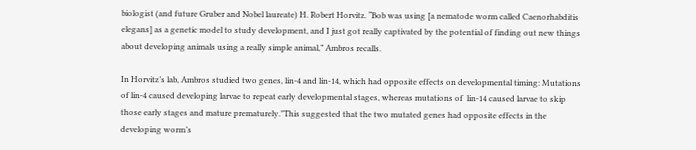biologist (and future Gruber and Nobel laureate) H. Robert Horvitz. “Bob was using [a nematode worm called Caenorhabditis elegans] as a genetic model to study development, and I just got really captivated by the potential of finding out new things about developing animals using a really simple animal,” Ambros recalls.

In Horvitz’s lab, Ambros studied two genes, lin-4 and lin-14, which had opposite effects on developmental timing: Mutations of lin-4 caused developing larvae to repeat early developmental stages, whereas mutations of  lin-14 caused larvae to skip those early stages and mature prematurely."This suggested that the two mutated genes had opposite effects in the developing worm’s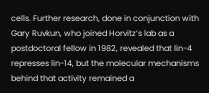cells. Further research, done in conjunction with Gary Ruvkun, who joined Horvitz’s lab as a postdoctoral fellow in 1982, revealed that lin-4 represses lin-14, but the molecular mechanisms behind that activity remained a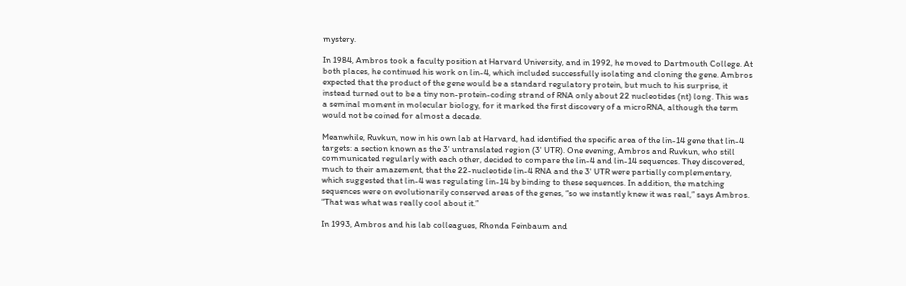mystery.

In 1984, Ambros took a faculty position at Harvard University, and in 1992, he moved to Dartmouth College. At both places, he continued his work on lin-4, which included successfully isolating and cloning the gene. Ambros expected that the product of the gene would be a standard regulatory protein, but much to his surprise, it instead turned out to be a tiny non-protein-coding strand of RNA only about 22 nucleotides (nt) long. This was a seminal moment in molecular biology, for it marked the first discovery of a microRNA, although the term would not be coined for almost a decade.

Meanwhile, Ruvkun, now in his own lab at Harvard, had identified the specific area of the lin-14 gene that lin-4 targets: a section known as the 3' untranslated region (3' UTR). One evening, Ambros and Ruvkun, who still communicated regularly with each other, decided to compare the lin-4 and lin-14 sequences. They discovered, much to their amazement, that the 22-nucleotide lin-4 RNA and the 3' UTR were partially complementary, which suggested that lin-4 was regulating lin-14 by binding to these sequences. In addition, the matching sequences were on evolutionarily conserved areas of the genes, “so we instantly knew it was real,” says Ambros. “That was what was really cool about it.”

In 1993, Ambros and his lab colleagues, Rhonda Feinbaum and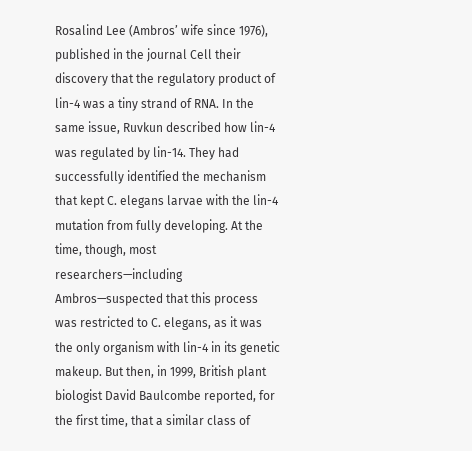Rosalind Lee (Ambros’ wife since 1976), published in the journal Cell their discovery that the regulatory product of lin-4 was a tiny strand of RNA. In the same issue, Ruvkun described how lin-4 was regulated by lin-14. They had successfully identified the mechanism that kept C. elegans larvae with the lin-4 mutation from fully developing. At the time, though, most researchers—including Ambros—suspected that this process was restricted to C. elegans, as it was the only organism with lin-4 in its genetic makeup. But then, in 1999, British plant biologist David Baulcombe reported, for the first time, that a similar class of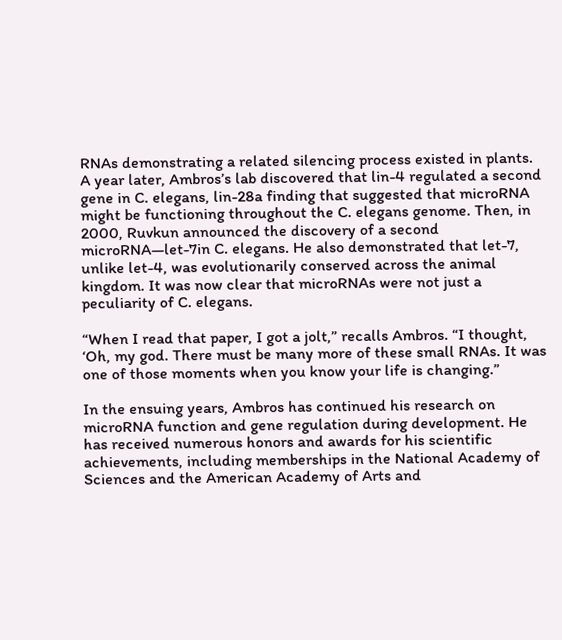RNAs demonstrating a related silencing process existed in plants. A year later, Ambros’s lab discovered that lin-4 regulated a second gene in C. elegans, lin-28a finding that suggested that microRNA might be functioning throughout the C. elegans genome. Then, in 2000, Ruvkun announced the discovery of a second microRNA—let-7in C. elegans. He also demonstrated that let-7, unlike let-4, was evolutionarily conserved across the animal kingdom. It was now clear that microRNAs were not just a peculiarity of C. elegans.

“When I read that paper, I got a jolt,” recalls Ambros. “I thought, ‘Oh, my god. There must be many more of these small RNAs. It was one of those moments when you know your life is changing.”

In the ensuing years, Ambros has continued his research on microRNA function and gene regulation during development. He has received numerous honors and awards for his scientific achievements, including memberships in the National Academy of Sciences and the American Academy of Arts and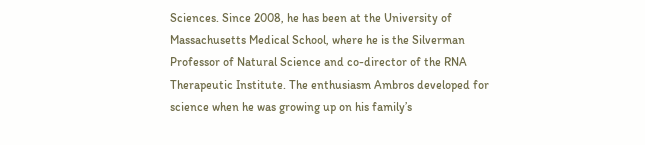Sciences. Since 2008, he has been at the University of Massachusetts Medical School, where he is the Silverman Professor of Natural Science and co-director of the RNA Therapeutic Institute. The enthusiasm Ambros developed for science when he was growing up on his family’s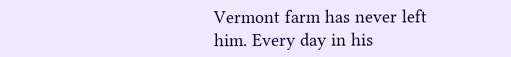Vermont farm has never left him. Every day in his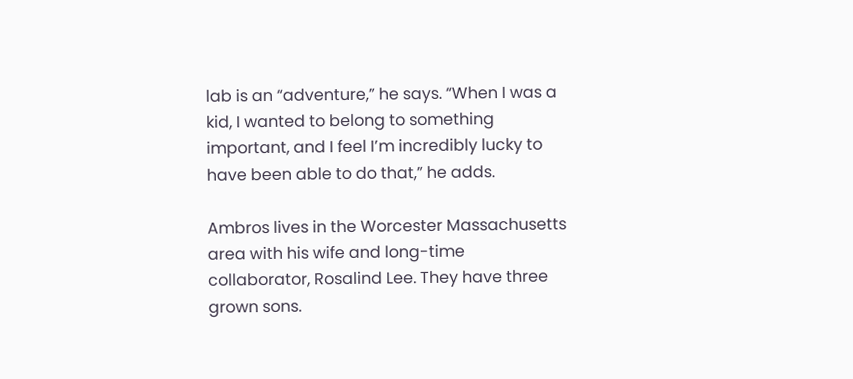lab is an “adventure,” he says. “When I was a kid, I wanted to belong to something important, and I feel I’m incredibly lucky to have been able to do that,” he adds.

Ambros lives in the Worcester Massachusetts area with his wife and long-time collaborator, Rosalind Lee. They have three grown sons.